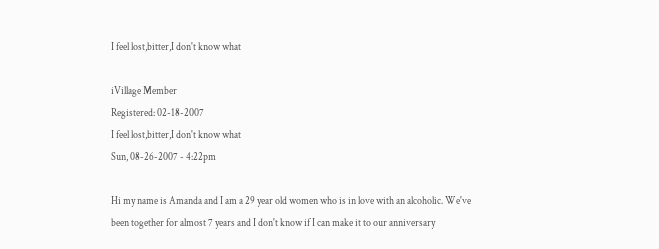I feel lost,bitter,I don't know what

iVillage Member
Registered: 02-18-2007
I feel lost,bitter,I don't know what
Sun, 08-26-2007 - 4:22pm

Hi my name is Amanda and I am a 29 year old women who is in love with an alcoholic. We've been together for almost 7 years and I don't know if I can make it to our anniversary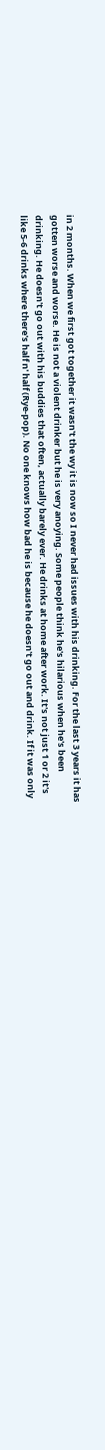in 2 months. When we first got together it wasn't the wy it is now so I never had issues with his drinking. For the last 3 years it has gotten worse and worse. He is not a violent drinker but he is very anoying. Some people think he's hilarious when he's been drinking. He doesn't go out with his buddies that often, actually barely ever. He drinks at home after work. It's not just 1 or 2 it's like 5-6 drinks where there's half n' half (Rye-pop). No one knows how bad he is because he doesn't go out and drink. If it was only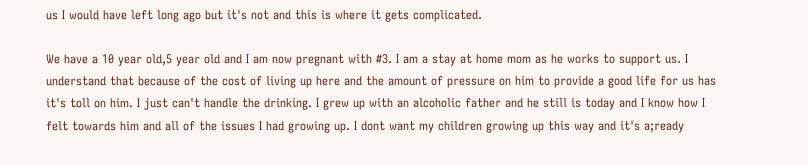us I would have left long ago but it's not and this is where it gets complicated.

We have a 10 year old,5 year old and I am now pregnant with #3. I am a stay at home mom as he works to support us. I understand that because of the cost of living up here and the amount of pressure on him to provide a good life for us has it's toll on him. I just can't handle the drinking. I grew up with an alcoholic father and he still is today and I know how I felt towards him and all of the issues I had growing up. I dont want my children growing up this way and it's a;ready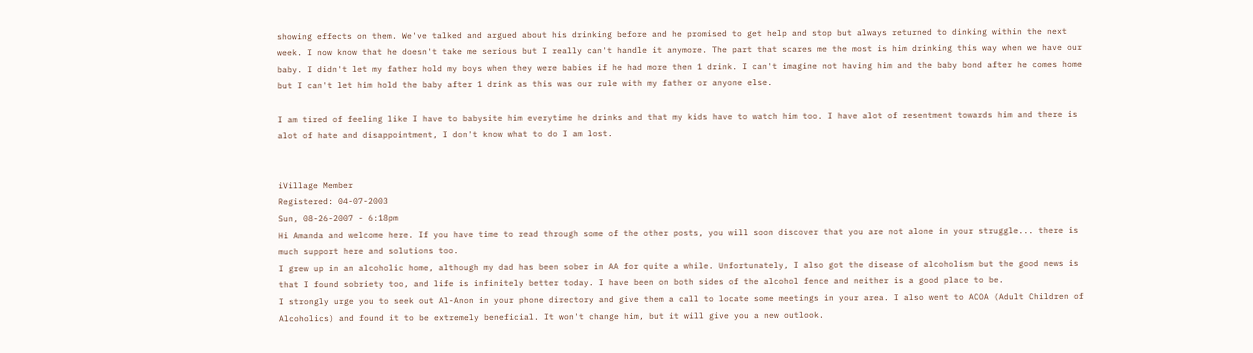showing effects on them. We've talked and argued about his drinking before and he promised to get help and stop but always returned to dinking within the next week. I now know that he doesn't take me serious but I really can't handle it anymore. The part that scares me the most is him drinking this way when we have our baby. I didn't let my father hold my boys when they were babies if he had more then 1 drink. I can't imagine not having him and the baby bond after he comes home but I can't let him hold the baby after 1 drink as this was our rule with my father or anyone else.

I am tired of feeling like I have to babysite him everytime he drinks and that my kids have to watch him too. I have alot of resentment towards him and there is alot of hate and disappointment, I don't know what to do I am lost.


iVillage Member
Registered: 04-07-2003
Sun, 08-26-2007 - 6:18pm
Hi Amanda and welcome here. If you have time to read through some of the other posts, you will soon discover that you are not alone in your struggle... there is much support here and solutions too.
I grew up in an alcoholic home, although my dad has been sober in AA for quite a while. Unfortunately, I also got the disease of alcoholism but the good news is that I found sobriety too, and life is infinitely better today. I have been on both sides of the alcohol fence and neither is a good place to be.
I strongly urge you to seek out Al-Anon in your phone directory and give them a call to locate some meetings in your area. I also went to ACOA (Adult Children of Alcoholics) and found it to be extremely beneficial. It won't change him, but it will give you a new outlook.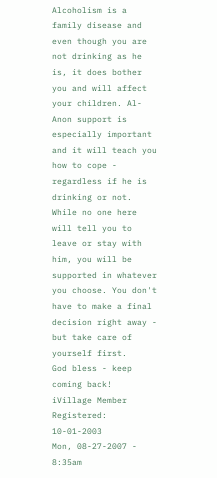Alcoholism is a family disease and even though you are not drinking as he is, it does bother you and will affect your children. Al-Anon support is especially important and it will teach you how to cope - regardless if he is drinking or not.
While no one here will tell you to leave or stay with him, you will be supported in whatever you choose. You don't have to make a final decision right away - but take care of yourself first.
God bless - keep coming back!
iVillage Member
Registered: 10-01-2003
Mon, 08-27-2007 - 8:35am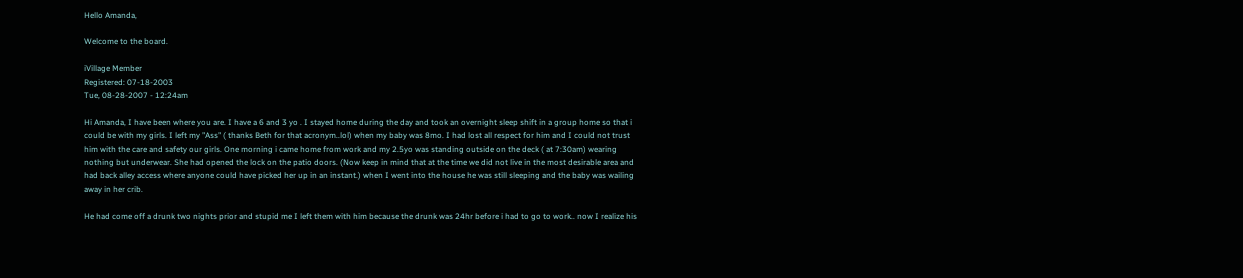Hello Amanda,

Welcome to the board.

iVillage Member
Registered: 07-18-2003
Tue, 08-28-2007 - 12:24am

Hi Amanda, I have been where you are. I have a 6 and 3 yo . I stayed home during the day and took an overnight sleep shift in a group home so that i could be with my girls. I left my "Ass" ( thanks Beth for that acronym..lol) when my baby was 8mo. I had lost all respect for him and I could not trust him with the care and safety our girls. One morning i came home from work and my 2.5yo was standing outside on the deck ( at 7:30am) wearing nothing but underwear. She had opened the lock on the patio doors. (Now keep in mind that at the time we did not live in the most desirable area and had back alley access where anyone could have picked her up in an instant.) when I went into the house he was still sleeping and the baby was wailing away in her crib.

He had come off a drunk two nights prior and stupid me I left them with him because the drunk was 24hr before i had to go to work.. now I realize his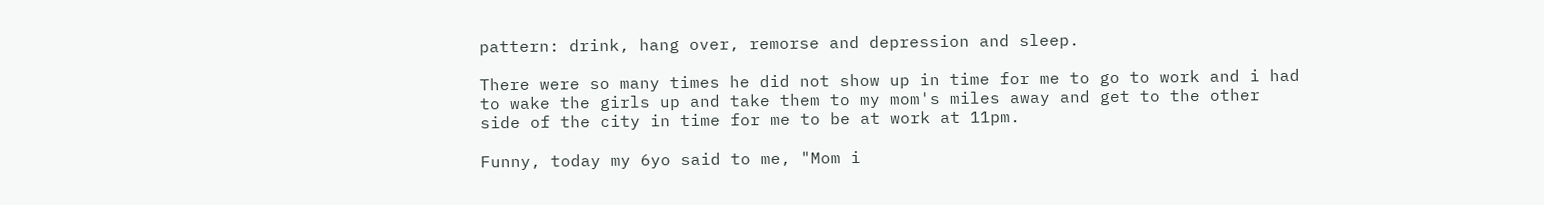pattern: drink, hang over, remorse and depression and sleep.

There were so many times he did not show up in time for me to go to work and i had to wake the girls up and take them to my mom's miles away and get to the other side of the city in time for me to be at work at 11pm.

Funny, today my 6yo said to me, "Mom i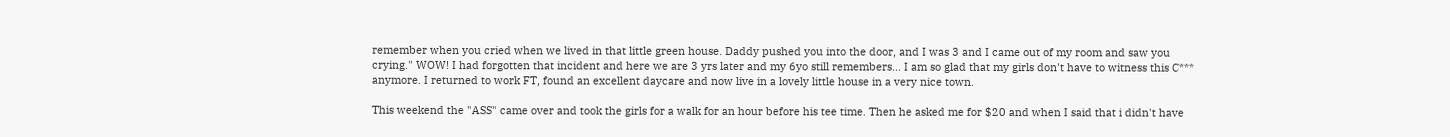remember when you cried when we lived in that little green house. Daddy pushed you into the door, and I was 3 and I came out of my room and saw you crying." WOW! I had forgotten that incident and here we are 3 yrs later and my 6yo still remembers... I am so glad that my girls don't have to witness this C*** anymore. I returned to work FT, found an excellent daycare and now live in a lovely little house in a very nice town.

This weekend the "ASS" came over and took the girls for a walk for an hour before his tee time. Then he asked me for $20 and when I said that i didn't have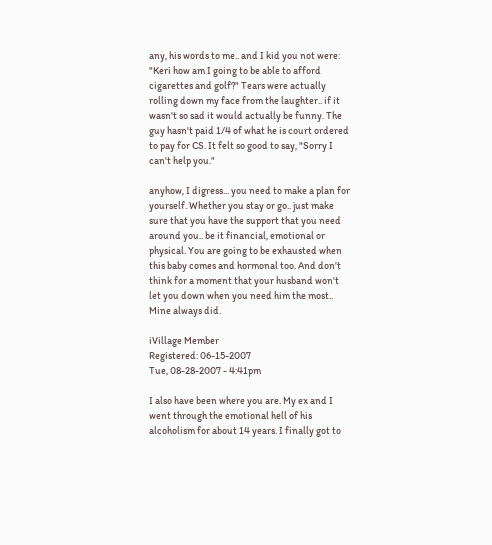any, his words to me.. and I kid you not were: "Keri how am I going to be able to afford cigarettes and golf?" Tears were actually rolling down my face from the laughter.. if it wasn't so sad it would actually be funny. The guy hasn't paid 1/4 of what he is court ordered to pay for CS. It felt so good to say, "Sorry I can't help you."

anyhow, I digress... you need to make a plan for yourself. Whether you stay or go.. just make sure that you have the support that you need around you.. be it financial, emotional or physical. You are going to be exhausted when this baby comes and hormonal too. And don't think for a moment that your husband won't let you down when you need him the most.. Mine always did.

iVillage Member
Registered: 06-15-2007
Tue, 08-28-2007 - 4:41pm

I also have been where you are. My ex and I went through the emotional hell of his alcoholism for about 14 years. I finally got to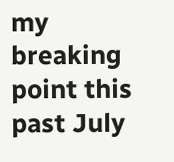my breaking point this past July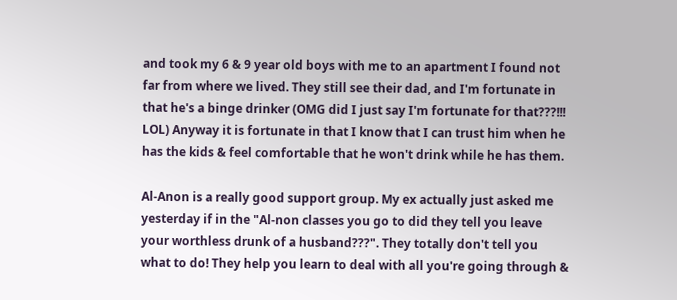and took my 6 & 9 year old boys with me to an apartment I found not far from where we lived. They still see their dad, and I'm fortunate in that he's a binge drinker (OMG did I just say I'm fortunate for that???!!! LOL) Anyway it is fortunate in that I know that I can trust him when he has the kids & feel comfortable that he won't drink while he has them.

Al-Anon is a really good support group. My ex actually just asked me yesterday if in the "Al-non classes you go to did they tell you leave your worthless drunk of a husband???". They totally don't tell you what to do! They help you learn to deal with all you're going through &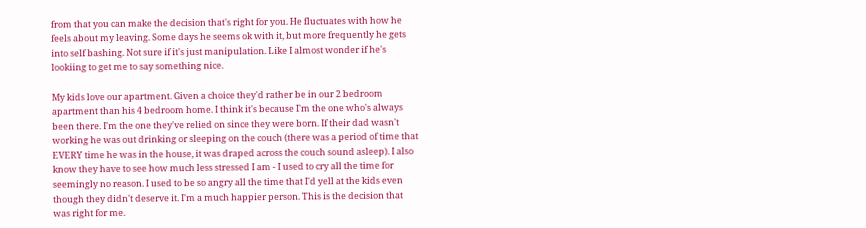from that you can make the decision that's right for you. He fluctuates with how he feels about my leaving. Some days he seems ok with it, but more frequently he gets into self bashing. Not sure if it's just manipulation. Like I almost wonder if he's lookiing to get me to say something nice.

My kids love our apartment. Given a choice they'd rather be in our 2 bedroom apartment than his 4 bedroom home. I think it's because I'm the one who's always been there. I'm the one they've relied on since they were born. If their dad wasn't working he was out drinking or sleeping on the couch (there was a period of time that EVERY time he was in the house, it was draped across the couch sound asleep). I also know they have to see how much less stressed I am - I used to cry all the time for seemingly no reason. I used to be so angry all the time that I'd yell at the kids even though they didn't deserve it. I'm a much happier person. This is the decision that was right for me.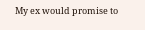My ex would promise to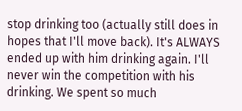stop drinking too (actually still does in hopes that I'll move back). It's ALWAYS ended up with him drinking again. I'll never win the competition with his drinking. We spent so much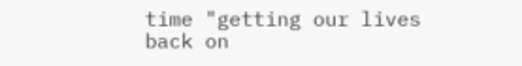time "getting our lives back on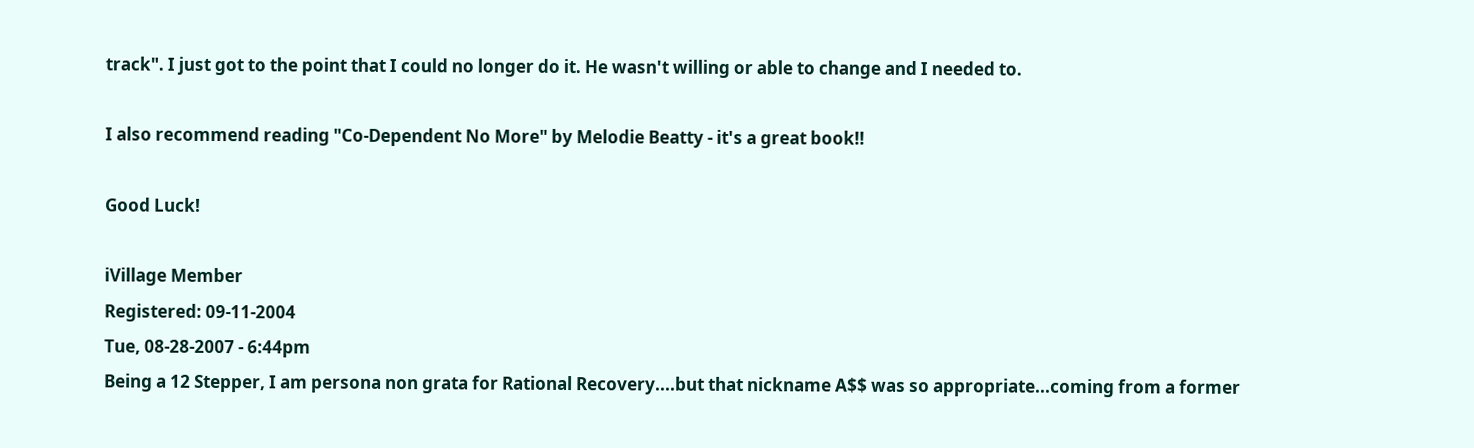track". I just got to the point that I could no longer do it. He wasn't willing or able to change and I needed to.

I also recommend reading "Co-Dependent No More" by Melodie Beatty - it's a great book!!

Good Luck!

iVillage Member
Registered: 09-11-2004
Tue, 08-28-2007 - 6:44pm
Being a 12 Stepper, I am persona non grata for Rational Recovery....but that nickname A$$ was so appropriate...coming from a former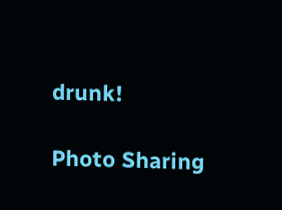drunk!

Photo Sharing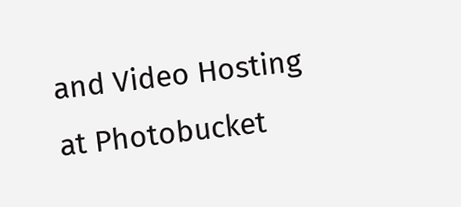and Video Hosting at Photobucket